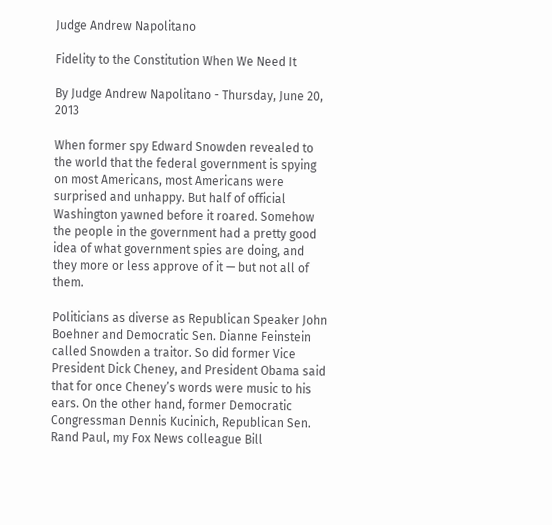Judge Andrew Napolitano

Fidelity to the Constitution When We Need It

By Judge Andrew Napolitano - Thursday, June 20, 2013

When former spy Edward Snowden revealed to the world that the federal government is spying on most Americans, most Americans were surprised and unhappy. But half of official Washington yawned before it roared. Somehow the people in the government had a pretty good idea of what government spies are doing, and they more or less approve of it — but not all of them.

Politicians as diverse as Republican Speaker John Boehner and Democratic Sen. Dianne Feinstein called Snowden a traitor. So did former Vice President Dick Cheney, and President Obama said that for once Cheney’s words were music to his ears. On the other hand, former Democratic Congressman Dennis Kucinich, Republican Sen. Rand Paul, my Fox News colleague Bill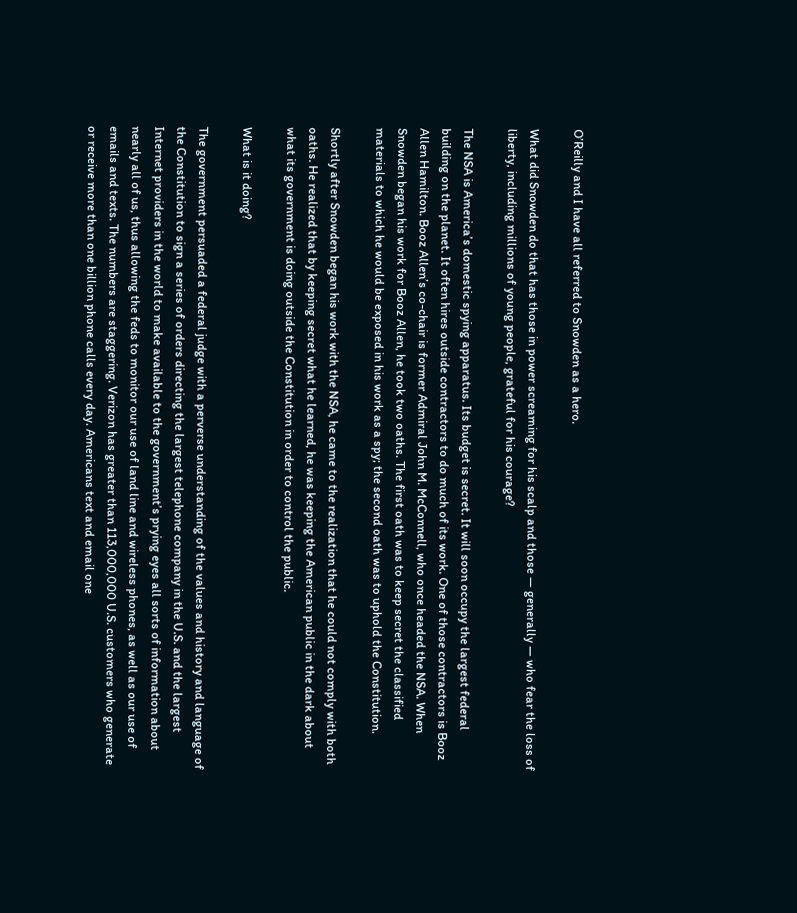O’Reilly and I have all referred to Snowden as a hero.

What did Snowden do that has those in power screaming for his scalp and those — generally — who fear the loss of liberty, including millions of young people, grateful for his courage?

The NSA is America’s domestic spying apparatus. Its budget is secret. It will soon occupy the largest federal building on the planet. It often hires outside contractors to do much of its work. One of those contractors is Booz Allen Hamilton. Booz Allen’s co-chair is former Admiral John M. McConnell, who once headed the NSA. When Snowden began his work for Booz Allen, he took two oaths. The first oath was to keep secret the classified materials to which he would be exposed in his work as a spy; the second oath was to uphold the Constitution.

Shortly after Snowden began his work with the NSA, he came to the realization that he could not comply with both oaths. He realized that by keeping secret what he learned, he was keeping the American public in the dark about what its government is doing outside the Constitution in order to control the public.

What is it doing?

The government persuaded a federal judge with a perverse understanding of the values and history and language of the Constitution to sign a series of orders directing the largest telephone company in the U.S. and the largest Internet providers in the world to make available to the government’s prying eyes all sorts of information about nearly all of us, thus allowing the feds to monitor our use of land line and wireless phones, as well as our use of emails and texts. The numbers are staggering. Verizon has greater than 113,000,000 U.S. customers who generate or receive more than one billion phone calls every day. Americans text and email one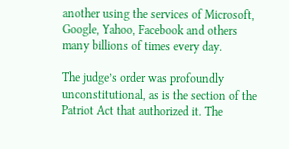another using the services of Microsoft, Google, Yahoo, Facebook and others many billions of times every day.

The judge’s order was profoundly unconstitutional, as is the section of the Patriot Act that authorized it. The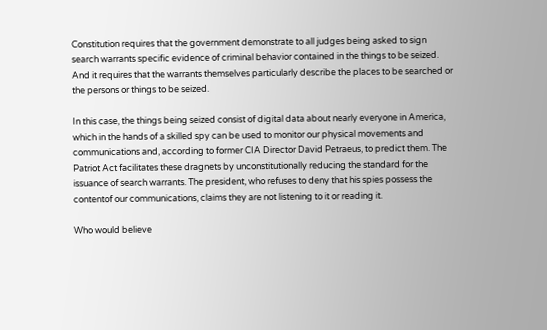Constitution requires that the government demonstrate to all judges being asked to sign search warrants specific evidence of criminal behavior contained in the things to be seized. And it requires that the warrants themselves particularly describe the places to be searched or the persons or things to be seized.

In this case, the things being seized consist of digital data about nearly everyone in America, which in the hands of a skilled spy can be used to monitor our physical movements and communications and, according to former CIA Director David Petraeus, to predict them. The Patriot Act facilitates these dragnets by unconstitutionally reducing the standard for the issuance of search warrants. The president, who refuses to deny that his spies possess the contentof our communications, claims they are not listening to it or reading it.

Who would believe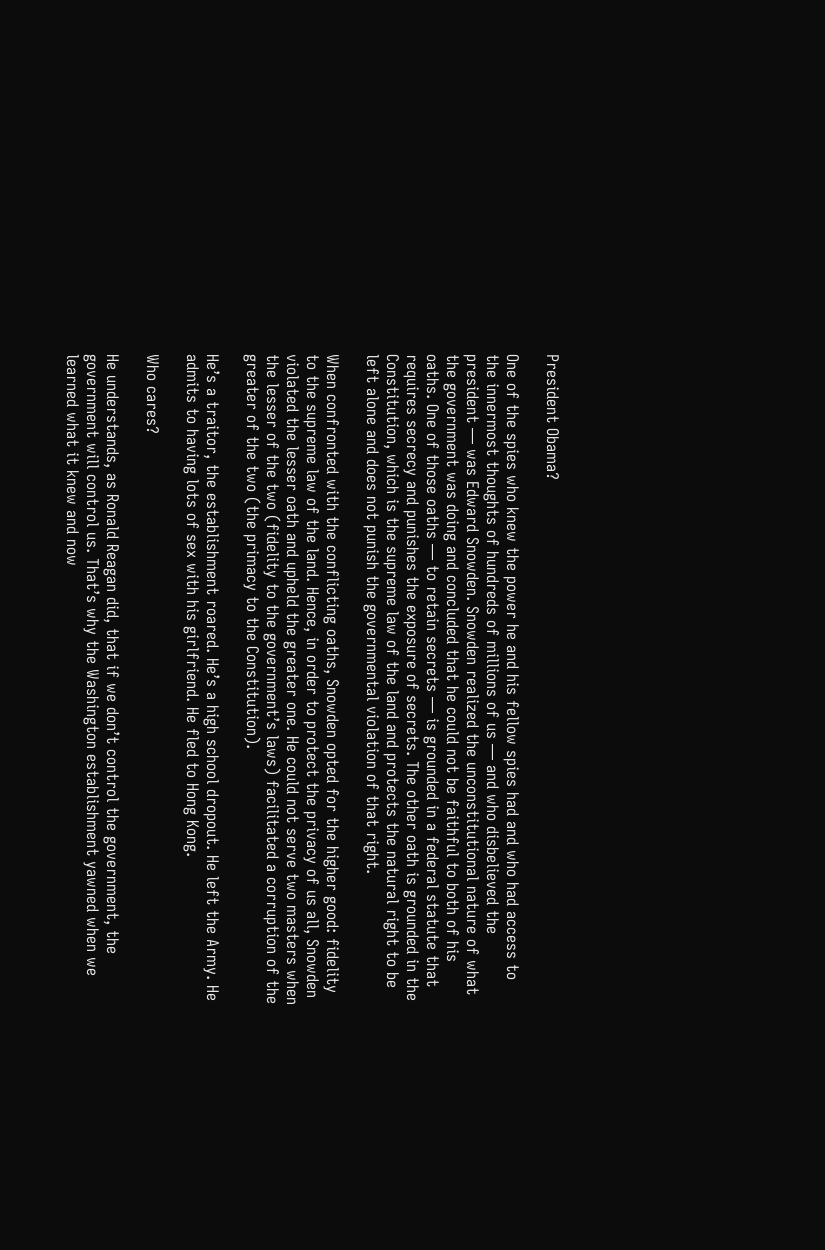President Obama?

One of the spies who knew the power he and his fellow spies had and who had access to the innermost thoughts of hundreds of millions of us — and who disbelieved the president — was Edward Snowden. Snowden realized the unconstitutional nature of what the government was doing and concluded that he could not be faithful to both of his oaths. One of those oaths — to retain secrets — is grounded in a federal statute that requires secrecy and punishes the exposure of secrets. The other oath is grounded in the Constitution, which is the supreme law of the land and protects the natural right to be left alone and does not punish the governmental violation of that right.

When confronted with the conflicting oaths, Snowden opted for the higher good: fidelity to the supreme law of the land. Hence, in order to protect the privacy of us all, Snowden violated the lesser oath and upheld the greater one. He could not serve two masters when the lesser of the two (fidelity to the government’s laws) facilitated a corruption of the greater of the two (the primacy to the Constitution).

He’s a traitor, the establishment roared. He’s a high school dropout. He left the Army. He admits to having lots of sex with his girlfriend. He fled to Hong Kong.

Who cares?

He understands, as Ronald Reagan did, that if we don’t control the government, the government will control us. That’s why the Washington establishment yawned when we learned what it knew and now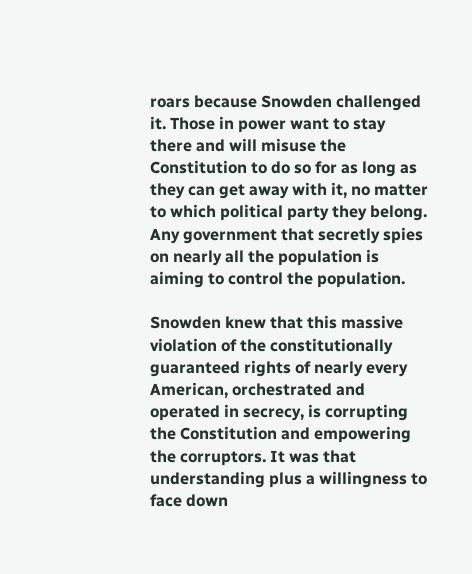roars because Snowden challenged it. Those in power want to stay there and will misuse the Constitution to do so for as long as they can get away with it, no matter to which political party they belong. Any government that secretly spies on nearly all the population is aiming to control the population.

Snowden knew that this massive violation of the constitutionally guaranteed rights of nearly every American, orchestrated and operated in secrecy, is corrupting the Constitution and empowering the corruptors. It was that understanding plus a willingness to face down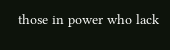those in power who lack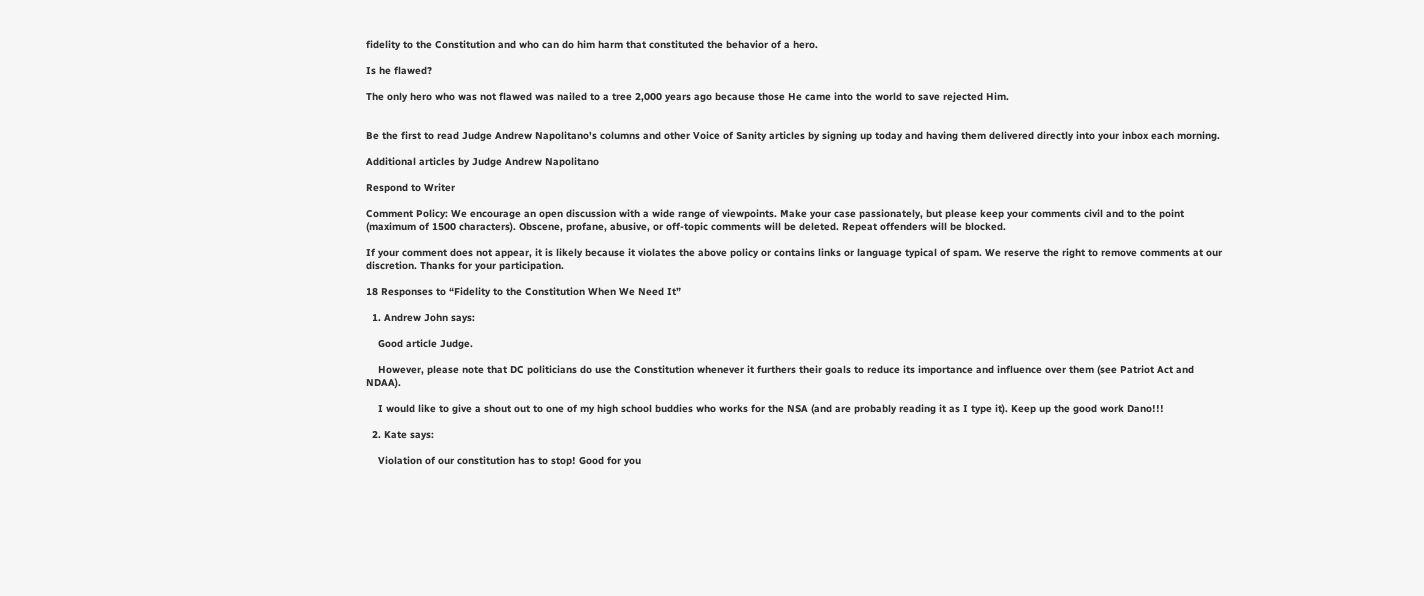fidelity to the Constitution and who can do him harm that constituted the behavior of a hero.

Is he flawed?

The only hero who was not flawed was nailed to a tree 2,000 years ago because those He came into the world to save rejected Him.


Be the first to read Judge Andrew Napolitano's columns and other Voice of Sanity articles by signing up today and having them delivered directly into your inbox each morning.

Additional articles by Judge Andrew Napolitano

Respond to Writer

Comment Policy: We encourage an open discussion with a wide range of viewpoints. Make your case passionately, but please keep your comments civil and to the point (maximum of 1500 characters). Obscene, profane, abusive, or off-topic comments will be deleted. Repeat offenders will be blocked.

If your comment does not appear, it is likely because it violates the above policy or contains links or language typical of spam. We reserve the right to remove comments at our discretion. Thanks for your participation.

18 Responses to “Fidelity to the Constitution When We Need It”

  1. Andrew John says:

    Good article Judge.

    However, please note that DC politicians do use the Constitution whenever it furthers their goals to reduce its importance and influence over them (see Patriot Act and NDAA).

    I would like to give a shout out to one of my high school buddies who works for the NSA (and are probably reading it as I type it). Keep up the good work Dano!!!

  2. Kate says:

    Violation of our constitution has to stop! Good for you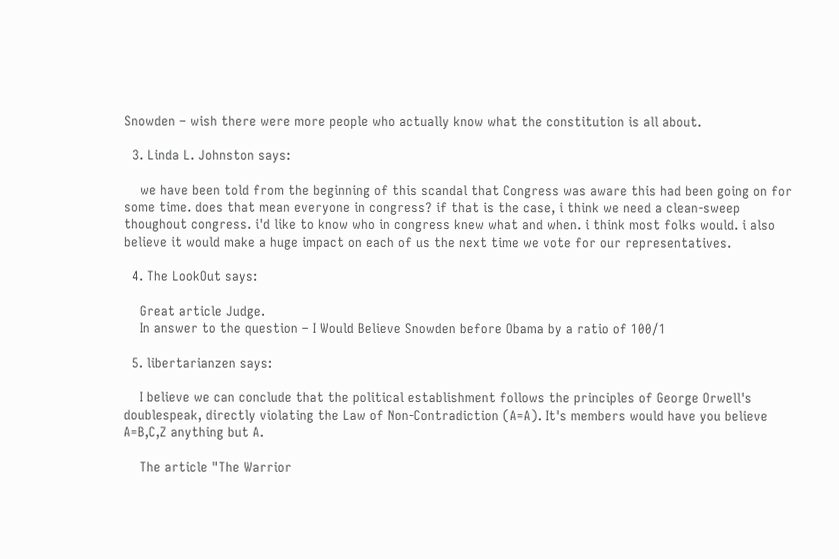Snowden – wish there were more people who actually know what the constitution is all about.

  3. Linda L. Johnston says:

    we have been told from the beginning of this scandal that Congress was aware this had been going on for some time. does that mean everyone in congress? if that is the case, i think we need a clean-sweep thoughout congress. i'd like to know who in congress knew what and when. i think most folks would. i also believe it would make a huge impact on each of us the next time we vote for our representatives.

  4. The LookOut says:

    Great article Judge.
    In answer to the question – I Would Believe Snowden before Obama by a ratio of 100/1

  5. libertarianzen says:

    I believe we can conclude that the political establishment follows the principles of George Orwell's doublespeak, directly violating the Law of Non-Contradiction (A=A). It's members would have you believe A=B,C,Z anything but A.

    The article "The Warrior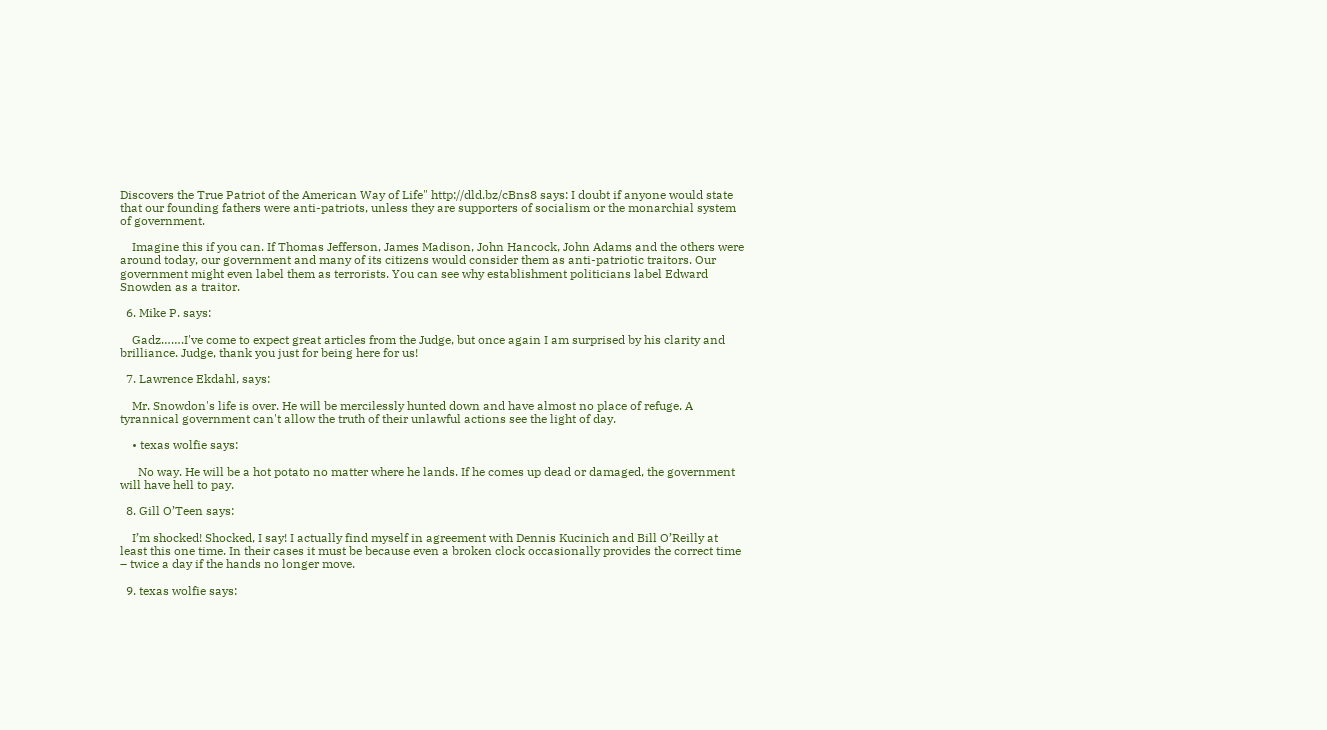Discovers the True Patriot of the American Way of Life" http://dld.bz/cBns8 says: I doubt if anyone would state that our founding fathers were anti-patriots, unless they are supporters of socialism or the monarchial system of government.

    Imagine this if you can. If Thomas Jefferson, James Madison, John Hancock, John Adams and the others were around today, our government and many of its citizens would consider them as anti-patriotic traitors. Our government might even label them as terrorists. You can see why establishment politicians label Edward Snowden as a traitor.

  6. Mike P. says:

    Gadz…….I've come to expect great articles from the Judge, but once again I am surprised by his clarity and brilliance. Judge, thank you just for being here for us!

  7. Lawrence Ekdahl, says:

    Mr. Snowdon's life is over. He will be mercilessly hunted down and have almost no place of refuge. A tyrannical government can't allow the truth of their unlawful actions see the light of day.

    • texas wolfie says:

      No way. He will be a hot potato no matter where he lands. If he comes up dead or damaged, the government will have hell to pay.

  8. Gill O’Teen says:

    I’m shocked! Shocked, I say! I actually find myself in agreement with Dennis Kucinich and Bill O’Reilly at least this one time. In their cases it must be because even a broken clock occasionally provides the correct time – twice a day if the hands no longer move.

  9. texas wolfie says: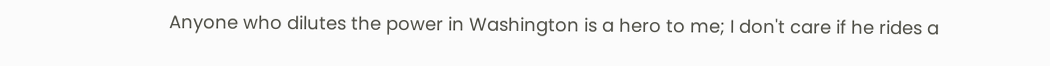Anyone who dilutes the power in Washington is a hero to me; I don't care if he rides a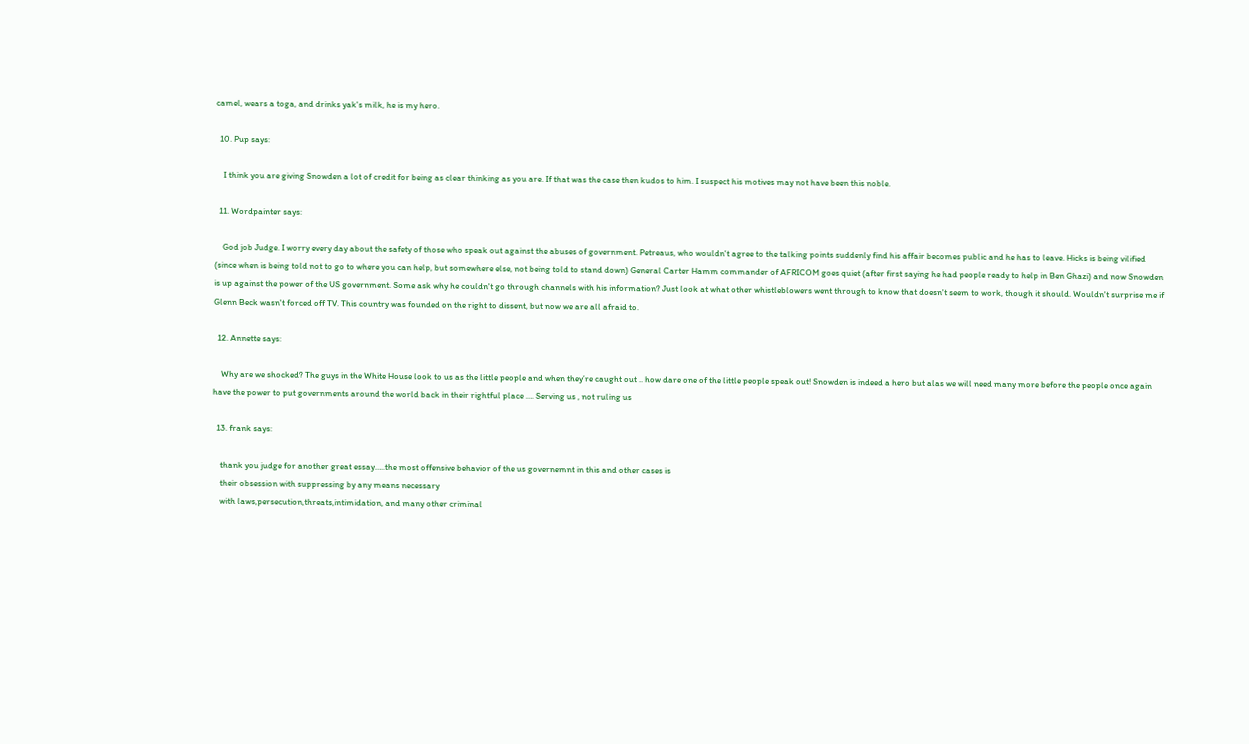camel, wears a toga, and drinks yak's milk, he is my hero.

  10. Pup says:

    I think you are giving Snowden a lot of credit for being as clear thinking as you are. If that was the case then kudos to him. I suspect his motives may not have been this noble.

  11. Wordpainter says:

    God job Judge. I worry every day about the safety of those who speak out against the abuses of government. Petreaus, who wouldn't agree to the talking points suddenly find his affair becomes public and he has to leave. Hicks is being vilified (since when is being told not to go to where you can help, but somewhere else, not being told to stand down) General Carter Hamm commander of AFRICOM goes quiet (after first saying he had people ready to help in Ben Ghazi) and now Snowden is up against the power of the US government. Some ask why he couldn't go through channels with his information? Just look at what other whistleblowers went through to know that doesn't seem to work, though it should. Wouldn't surprise me if Glenn Beck wasn't forced off TV. This country was founded on the right to dissent, but now we are all afraid to.

  12. Annette says:

    Why are we shocked? The guys in the White House look to us as the little people and when they’re caught out .. how dare one of the little people speak out! Snowden is indeed a hero but alas we will need many more before the people once again have the power to put governments around the world back in their rightful place …. Serving us , not ruling us

  13. frank says:

    thank you judge for another great essay…..the most offensive behavior of the us governemnt in this and other cases is
    their obsession with suppressing by any means necessary
    with laws,persecution,threats,intimidation, and many other criminal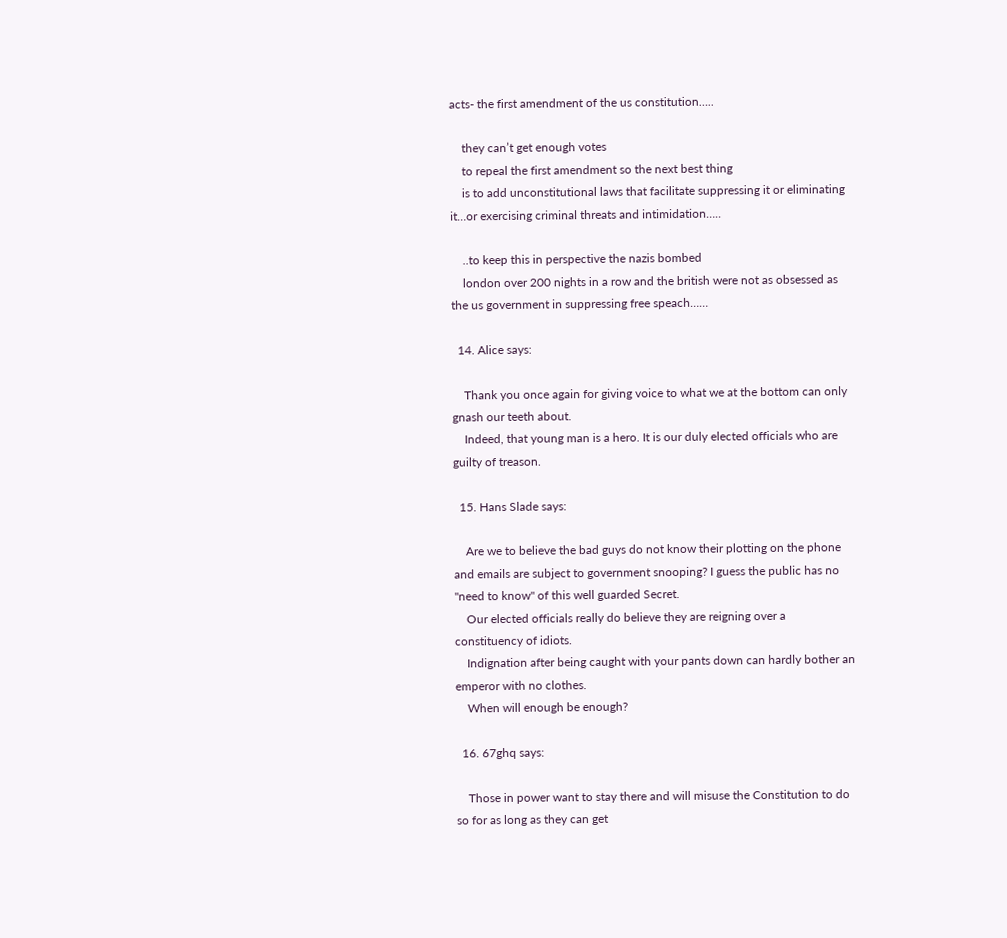acts- the first amendment of the us constitution…..

    they can’t get enough votes
    to repeal the first amendment so the next best thing
    is to add unconstitutional laws that facilitate suppressing it or eliminating it…or exercising criminal threats and intimidation…..

    ..to keep this in perspective the nazis bombed
    london over 200 nights in a row and the british were not as obsessed as the us government in suppressing free speach……

  14. Alice says:

    Thank you once again for giving voice to what we at the bottom can only gnash our teeth about.
    Indeed, that young man is a hero. It is our duly elected officials who are guilty of treason.

  15. Hans Slade says:

    Are we to believe the bad guys do not know their plotting on the phone and emails are subject to government snooping? I guess the public has no "need to know" of this well guarded Secret.
    Our elected officials really do believe they are reigning over a constituency of idiots.
    Indignation after being caught with your pants down can hardly bother an emperor with no clothes.
    When will enough be enough?

  16. 67ghq says:

    Those in power want to stay there and will misuse the Constitution to do so for as long as they can get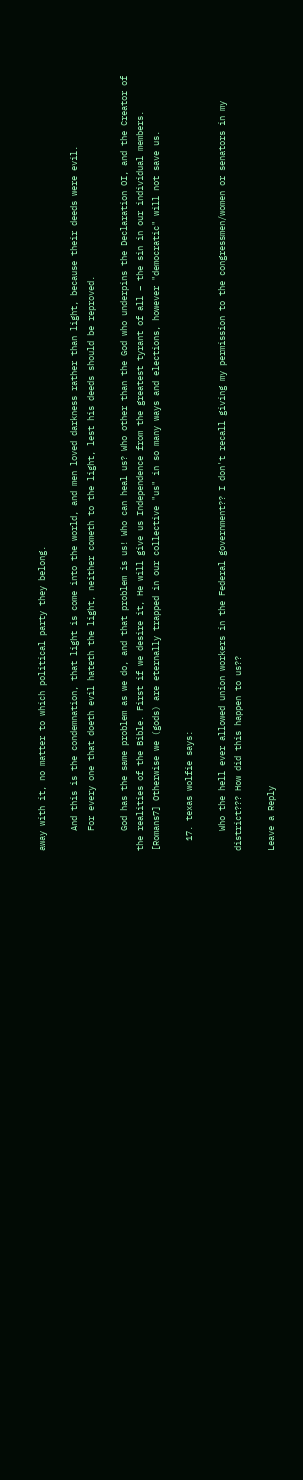away with it, no matter to which political party they belong.

    And this is the condemnation, that light is come into the world, and men loved darkness rather than light, because their deeds were evil.
    For every one that doeth evil hateth the light, neither cometh to the light, lest his deeds should be reproved.

    God has the same problem as we do, and that problem is us! Who can heal us? Who other than the God who underpins the Declaration OI, and the Creator of the realities of the Bible. First if we desire it, He will give us Independence from the greatest tyrant of all – the sin in our individual members. [Romans7] Otherwise we (gods) are eternally trapped in our collective "us" in so many ways and elections, however "democratic" will not save us.

  17. texas wolfie says:

    Who the hell ever allowed union workers in the Federal government?? I don't recall giving my permission to the congressmen/women or senators in my district??? How did this happen to us??

Leave a Reply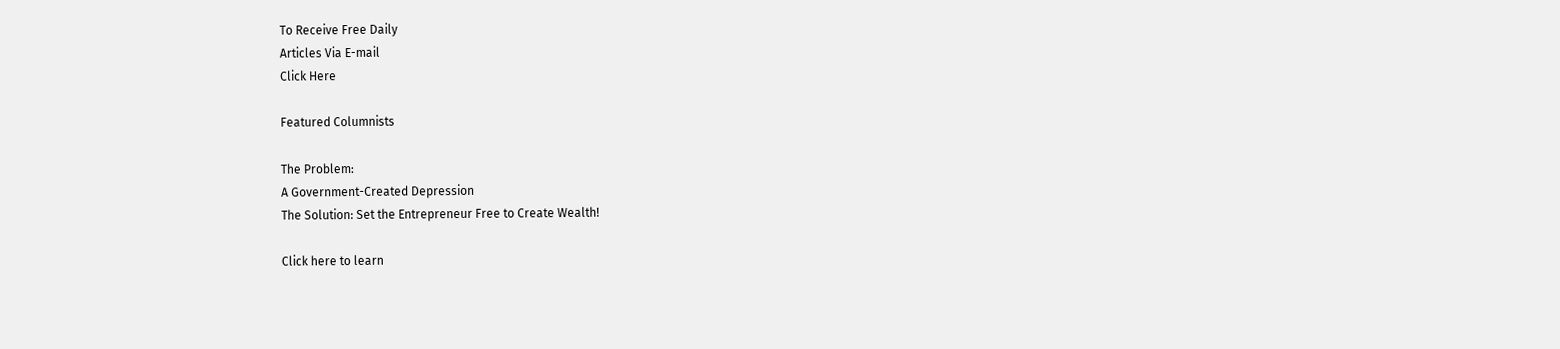To Receive Free Daily
Articles Via E-mail
Click Here

Featured Columnists

The Problem:
A Government-Created Depression
The Solution: Set the Entrepreneur Free to Create Wealth!

Click here to learn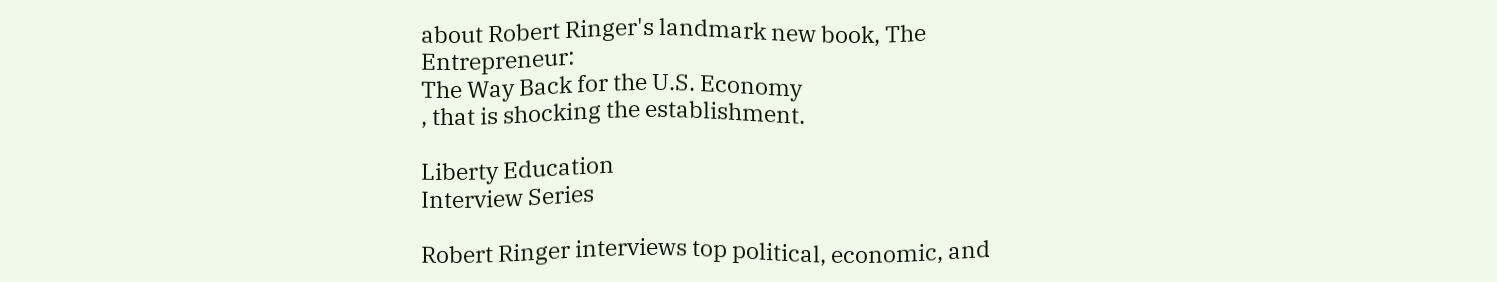about Robert Ringer's landmark new book, The Entrepreneur:
The Way Back for the U.S. Economy
, that is shocking the establishment.

Liberty Education
Interview Series

Robert Ringer interviews top political, economic, and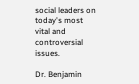social leaders on today's most vital and controversial issues.

Dr. Benjamin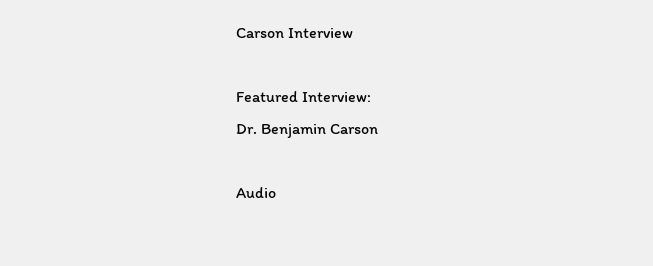Carson Interview

Featured Interview:
Dr. Benjamin Carson

Audio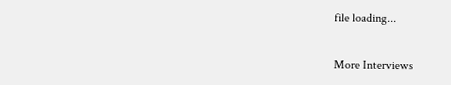file loading...

More Interviews